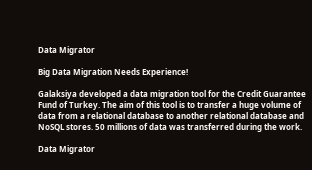Data Migrator

Big Data Migration Needs Experience!

Galaksiya developed a data migration tool for the Credit Guarantee Fund of Turkey. The aim of this tool is to transfer a huge volume of data from a relational database to another relational database and NoSQL stores. 50 millions of data was transferred during the work.

Data Migrator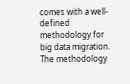comes with a well-defined methodology for big data migration. The methodology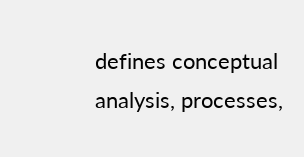defines conceptual analysis, processes,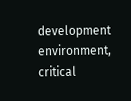development environment, critical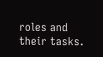roles and their tasks.